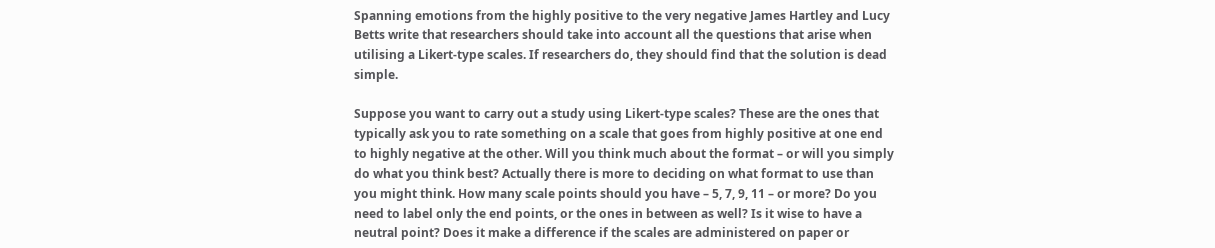Spanning emotions from the highly positive to the very negative James Hartley and Lucy Betts write that researchers should take into account all the questions that arise when utilising a Likert-type scales. If researchers do, they should find that the solution is dead simple.

Suppose you want to carry out a study using Likert-type scales? These are the ones that typically ask you to rate something on a scale that goes from highly positive at one end to highly negative at the other. Will you think much about the format – or will you simply do what you think best? Actually there is more to deciding on what format to use than you might think. How many scale points should you have – 5, 7, 9, 11 – or more? Do you need to label only the end points, or the ones in between as well? Is it wise to have a neutral point? Does it make a difference if the scales are administered on paper or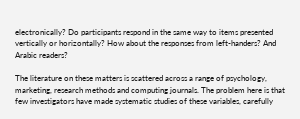electronically? Do participants respond in the same way to items presented vertically or horizontally? How about the responses from left-handers? And Arabic readers?

The literature on these matters is scattered across a range of psychology, marketing, research methods and computing journals. The problem here is that few investigators have made systematic studies of these variables, carefully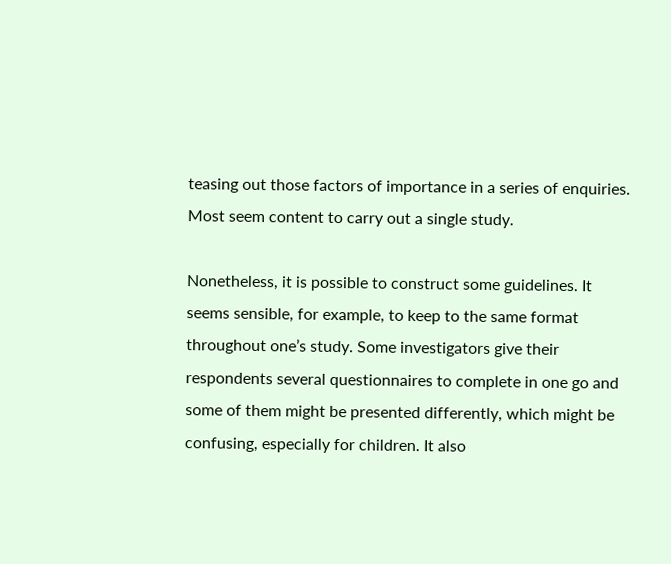teasing out those factors of importance in a series of enquiries. Most seem content to carry out a single study.

Nonetheless, it is possible to construct some guidelines. It seems sensible, for example, to keep to the same format throughout one’s study. Some investigators give their respondents several questionnaires to complete in one go and some of them might be presented differently, which might be confusing, especially for children. It also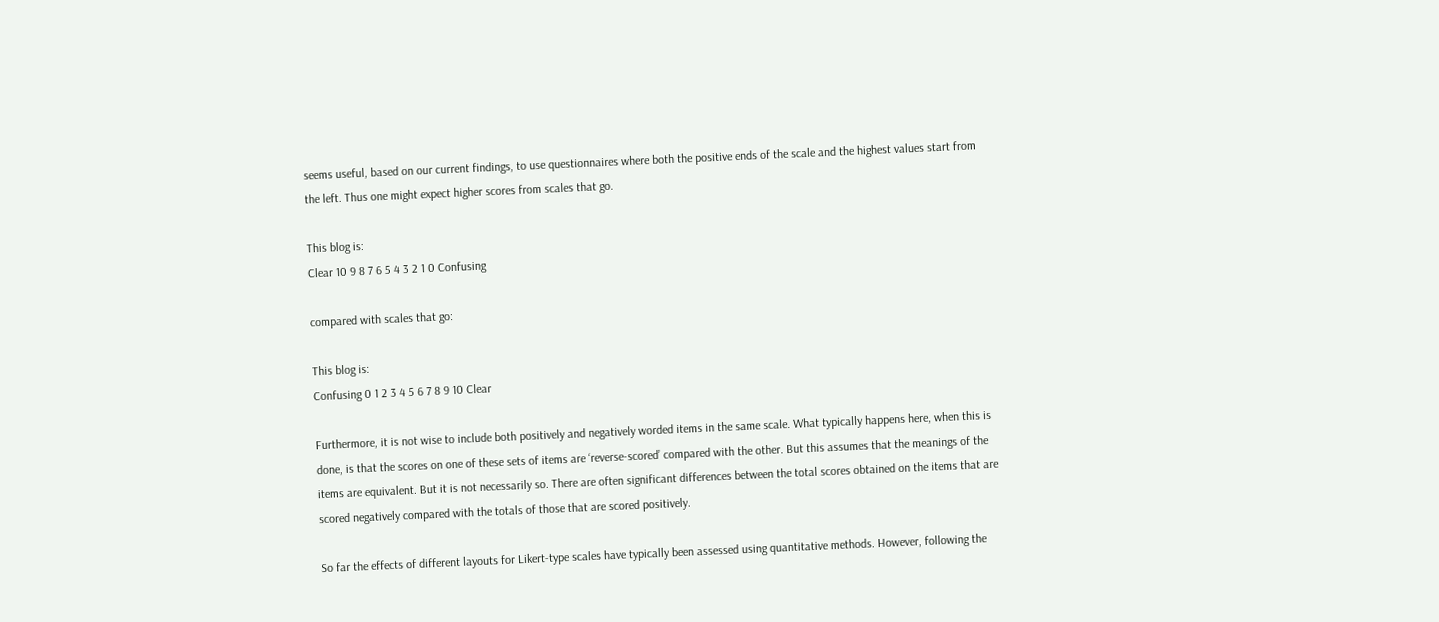seems useful, based on our current findings, to use questionnaires where both the positive ends of the scale and the highest values start from the left. Thus one might expect higher scores from scales that go.

This blog is:
Clear 10 9 8 7 6 5 4 3 2 1 0 Confusing

compared with scales that go:

This blog is:
Confusing 0 1 2 3 4 5 6 7 8 9 10 Clear

Furthermore, it is not wise to include both positively and negatively worded items in the same scale. What typically happens here, when this is done, is that the scores on one of these sets of items are ‘reverse-scored’ compared with the other. But this assumes that the meanings of the items are equivalent. But it is not necessarily so. There are often significant differences between the total scores obtained on the items that are scored negatively compared with the totals of those that are scored positively.

So far the effects of different layouts for Likert-type scales have typically been assessed using quantitative methods. However, following the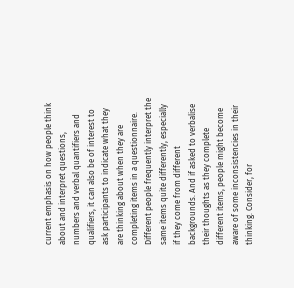current emphasis on how people think about and interpret questions, numbers and verbal quantifiers and qualifiers, it can also be of interest to ask participants to indicate what they are thinking about when they are completing items in a questionnaire. Different people frequently interpret the same items quite differently, especially if they come from different backgrounds. And if asked to verbalise their thoughts as they complete different items, people might become aware of some inconsistencies in their thinking. Consider, for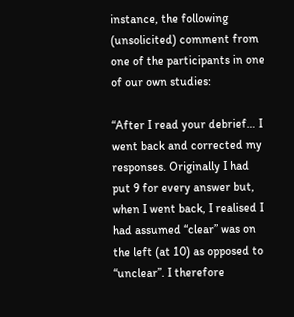instance, the following (unsolicited) comment from one of the participants in one of our own studies:

“After I read your debrief… I went back and corrected my responses. Originally I had put 9 for every answer but, when I went back, I realised I had assumed “clear” was on the left (at 10) as opposed to “unclear”. I therefore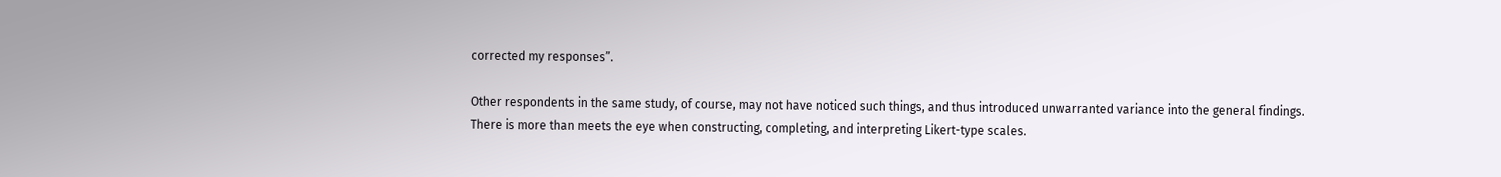corrected my responses”.

Other respondents in the same study, of course, may not have noticed such things, and thus introduced unwarranted variance into the general findings. There is more than meets the eye when constructing, completing, and interpreting Likert-type scales.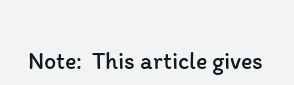Note:  This article gives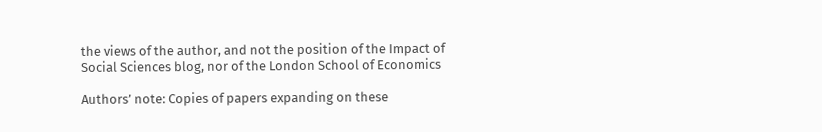the views of the author, and not the position of the Impact of Social Sciences blog, nor of the London School of Economics

Authors’ note: Copies of papers expanding on these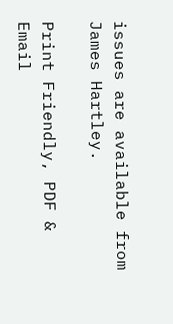issues are available from James Hartley.

Print Friendly, PDF & Email